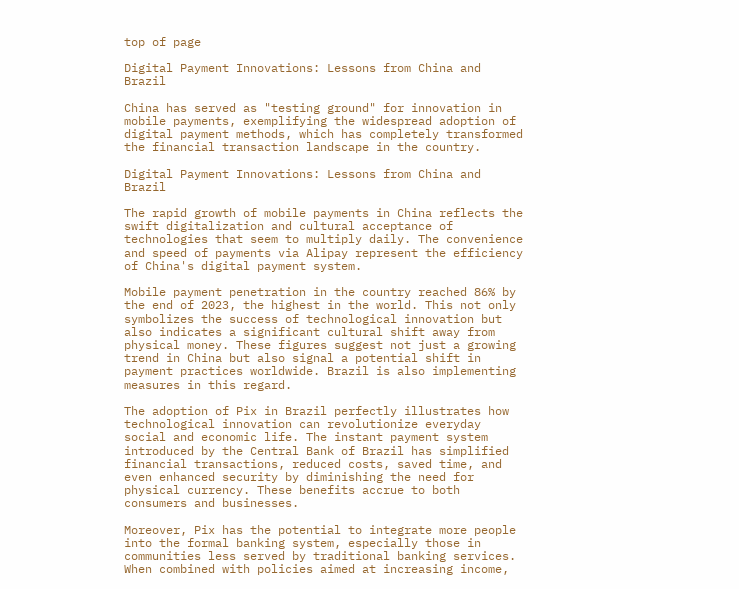top of page

Digital Payment Innovations: Lessons from China and Brazil

China has served as "testing ground" for innovation in mobile payments, exemplifying the widespread adoption of digital payment methods, which has completely transformed the financial transaction landscape in the country.

Digital Payment Innovations: Lessons from China and Brazil

The rapid growth of mobile payments in China reflects the swift digitalization and cultural acceptance of technologies that seem to multiply daily. The convenience and speed of payments via Alipay represent the efficiency of China's digital payment system.

Mobile payment penetration in the country reached 86% by the end of 2023, the highest in the world. This not only symbolizes the success of technological innovation but also indicates a significant cultural shift away from physical money. These figures suggest not just a growing trend in China but also signal a potential shift in payment practices worldwide. Brazil is also implementing measures in this regard.

The adoption of Pix in Brazil perfectly illustrates how technological innovation can revolutionize everyday social and economic life. The instant payment system introduced by the Central Bank of Brazil has simplified financial transactions, reduced costs, saved time, and even enhanced security by diminishing the need for physical currency. These benefits accrue to both consumers and businesses.

Moreover, Pix has the potential to integrate more people into the formal banking system, especially those in communities less served by traditional banking services. When combined with policies aimed at increasing income,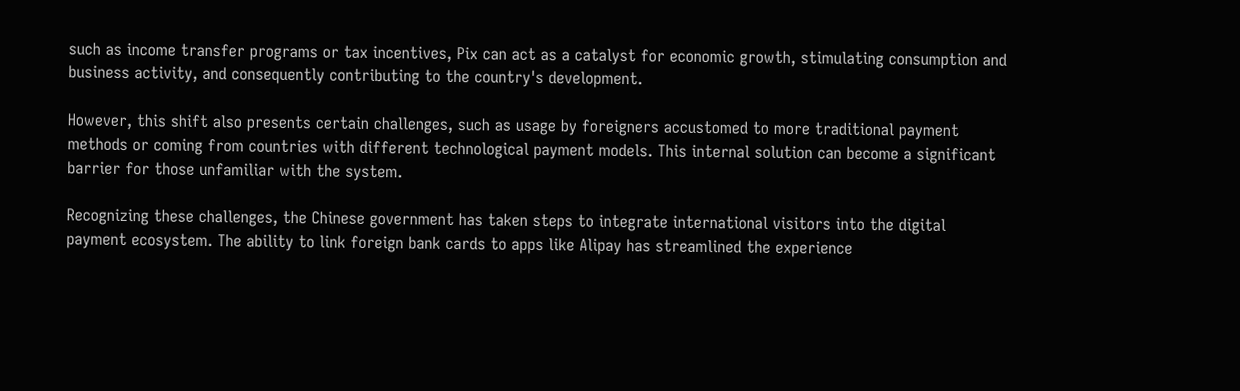such as income transfer programs or tax incentives, Pix can act as a catalyst for economic growth, stimulating consumption and business activity, and consequently contributing to the country's development.

However, this shift also presents certain challenges, such as usage by foreigners accustomed to more traditional payment methods or coming from countries with different technological payment models. This internal solution can become a significant barrier for those unfamiliar with the system.

Recognizing these challenges, the Chinese government has taken steps to integrate international visitors into the digital payment ecosystem. The ability to link foreign bank cards to apps like Alipay has streamlined the experience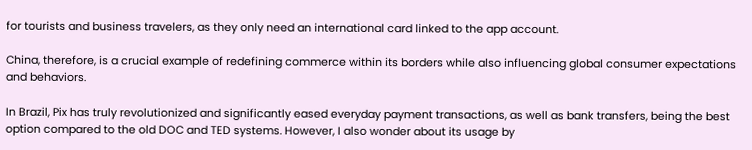for tourists and business travelers, as they only need an international card linked to the app account.

China, therefore, is a crucial example of redefining commerce within its borders while also influencing global consumer expectations and behaviors.

In Brazil, Pix has truly revolutionized and significantly eased everyday payment transactions, as well as bank transfers, being the best option compared to the old DOC and TED systems. However, I also wonder about its usage by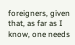foreigners, given that, as far as I know, one needs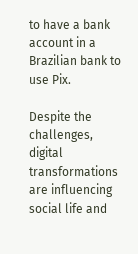to have a bank account in a Brazilian bank to use Pix.

Despite the challenges, digital transformations are influencing social life and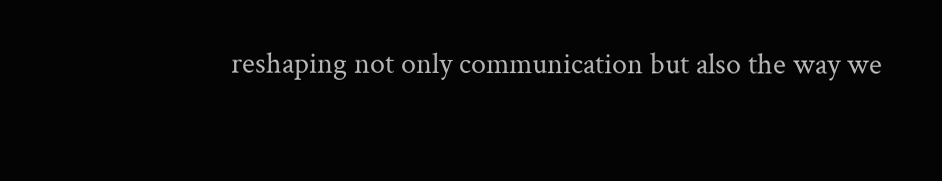reshaping not only communication but also the way we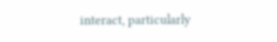interact, particularly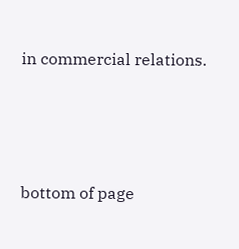in commercial relations.





bottom of page